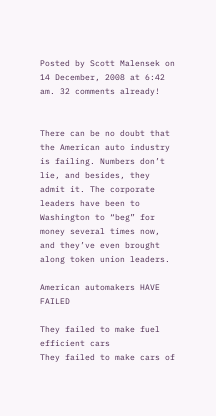Posted by Scott Malensek on 14 December, 2008 at 6:42 am. 32 comments already!


There can be no doubt that the American auto industry is failing. Numbers don’t lie, and besides, they admit it. The corporate leaders have been to Washington to “beg” for money several times now, and they’ve even brought along token union leaders.

American automakers HAVE FAILED

They failed to make fuel efficient cars
They failed to make cars of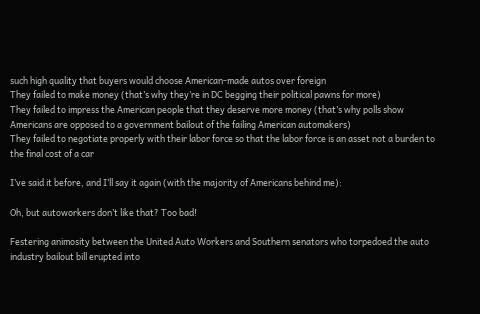such high quality that buyers would choose American-made autos over foreign
They failed to make money (that’s why they’re in DC begging their political pawns for more)
They failed to impress the American people that they deserve more money (that’s why polls show Americans are opposed to a government bailout of the failing American automakers)
They failed to negotiate properly with their labor force so that the labor force is an asset not a burden to the final cost of a car

I’ve said it before, and I’ll say it again (with the majority of Americans behind me):

Oh, but autoworkers don’t like that? Too bad!

Festering animosity between the United Auto Workers and Southern senators who torpedoed the auto industry bailout bill erupted into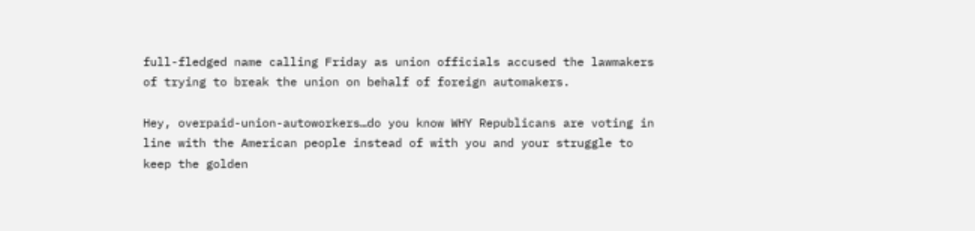full-fledged name calling Friday as union officials accused the lawmakers of trying to break the union on behalf of foreign automakers.

Hey, overpaid-union-autoworkers…do you know WHY Republicans are voting in line with the American people instead of with you and your struggle to keep the golden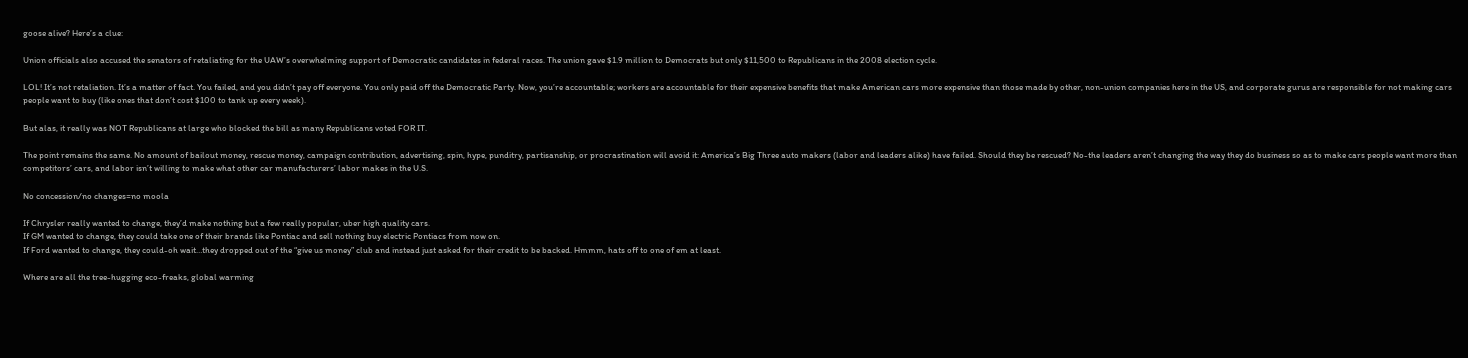goose alive? Here’s a clue:

Union officials also accused the senators of retaliating for the UAW’s overwhelming support of Democratic candidates in federal races. The union gave $1.9 million to Democrats but only $11,500 to Republicans in the 2008 election cycle.

LOL! It’s not retaliation. It’s a matter of fact. You failed, and you didn’t pay off everyone. You only paid off the Democratic Party. Now, you’re accountable; workers are accountable for their expensive benefits that make American cars more expensive than those made by other, non-union companies here in the US, and corporate gurus are responsible for not making cars people want to buy (like ones that don’t cost $100 to tank up every week).

But alas, it really was NOT Republicans at large who blocked the bill as many Republicans voted FOR IT.

The point remains the same. No amount of bailout money, rescue money, campaign contribution, advertising, spin, hype, punditry, partisanship, or procrastination will avoid it: America’s Big Three auto makers (labor and leaders alike) have failed. Should they be rescued? No-the leaders aren’t changing the way they do business so as to make cars people want more than competitors’ cars, and labor isn’t willing to make what other car manufacturers’ labor makes in the U.S.

No concession/no changes=no moola

If Chrysler really wanted to change, they’d make nothing but a few really popular, uber high quality cars.
If GM wanted to change, they could take one of their brands like Pontiac and sell nothing buy electric Pontiacs from now on.
If Ford wanted to change, they could-oh wait…they dropped out of the “give us money” club and instead just asked for their credit to be backed. Hmmm, hats off to one of em at least.

Where are all the tree-hugging eco-freaks, global warming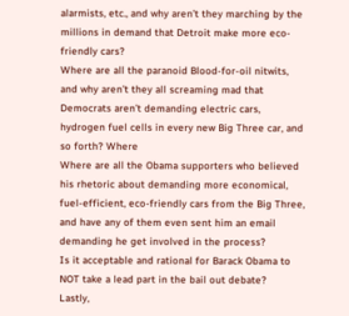alarmists, etc., and why aren’t they marching by the millions in demand that Detroit make more eco-friendly cars?
Where are all the paranoid Blood-for-oil nitwits, and why aren’t they all screaming mad that Democrats aren’t demanding electric cars, hydrogen fuel cells in every new Big Three car, and so forth? Where
Where are all the Obama supporters who believed his rhetoric about demanding more economical, fuel-efficient, eco-friendly cars from the Big Three, and have any of them even sent him an email demanding he get involved in the process?
Is it acceptable and rational for Barack Obama to NOT take a lead part in the bail out debate?
Lastly,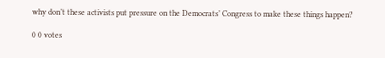why don’t these activists put pressure on the Democrats’ Congress to make these things happen?

0 0 votes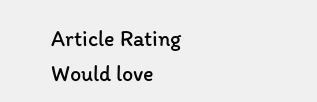Article Rating
Would love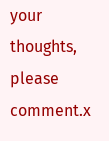your thoughts, please comment.x